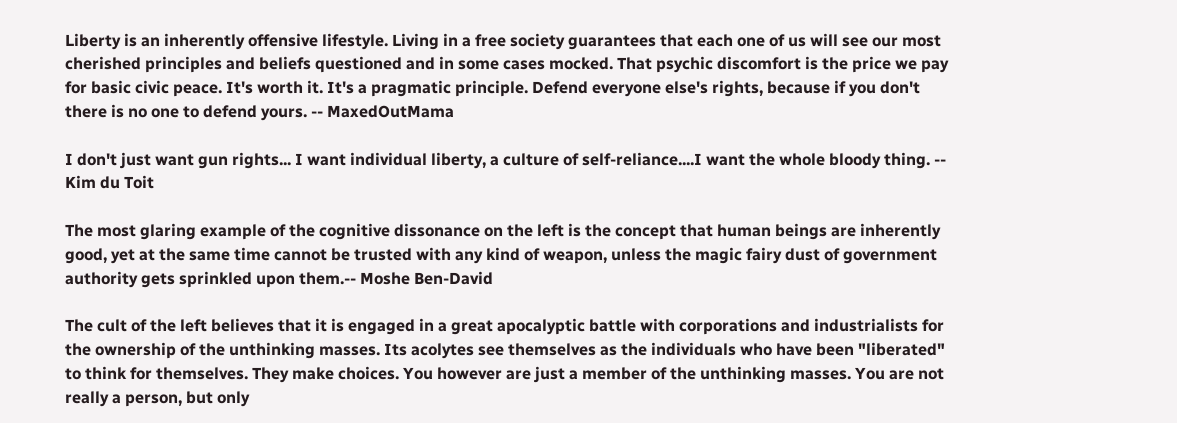Liberty is an inherently offensive lifestyle. Living in a free society guarantees that each one of us will see our most cherished principles and beliefs questioned and in some cases mocked. That psychic discomfort is the price we pay for basic civic peace. It's worth it. It's a pragmatic principle. Defend everyone else's rights, because if you don't there is no one to defend yours. -- MaxedOutMama

I don't just want gun rights... I want individual liberty, a culture of self-reliance....I want the whole bloody thing. -- Kim du Toit

The most glaring example of the cognitive dissonance on the left is the concept that human beings are inherently good, yet at the same time cannot be trusted with any kind of weapon, unless the magic fairy dust of government authority gets sprinkled upon them.-- Moshe Ben-David

The cult of the left believes that it is engaged in a great apocalyptic battle with corporations and industrialists for the ownership of the unthinking masses. Its acolytes see themselves as the individuals who have been "liberated" to think for themselves. They make choices. You however are just a member of the unthinking masses. You are not really a person, but only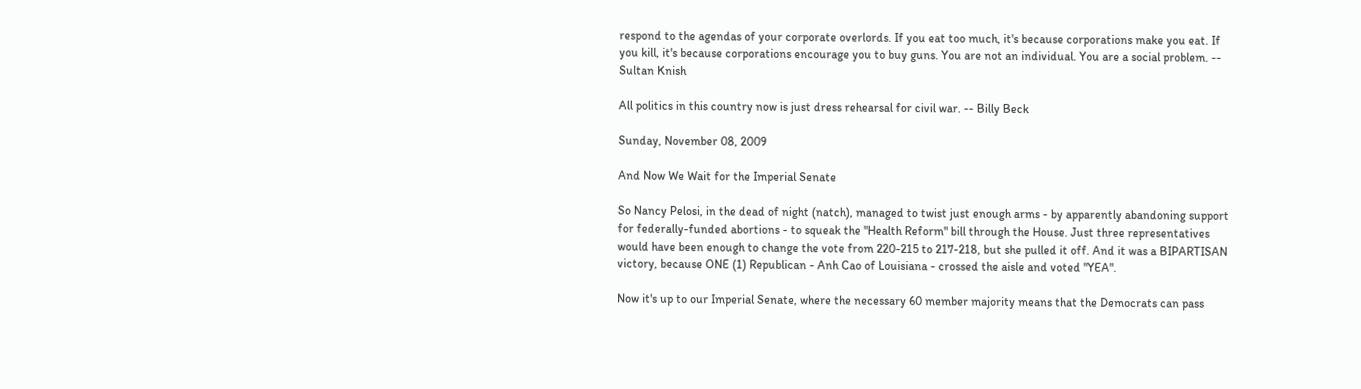respond to the agendas of your corporate overlords. If you eat too much, it's because corporations make you eat. If you kill, it's because corporations encourage you to buy guns. You are not an individual. You are a social problem. -- Sultan Knish

All politics in this country now is just dress rehearsal for civil war. -- Billy Beck

Sunday, November 08, 2009

And Now We Wait for the Imperial Senate

So Nancy Pelosi, in the dead of night (natch), managed to twist just enough arms - by apparently abandoning support for federally-funded abortions - to squeak the "Health Reform" bill through the House. Just three representatives would have been enough to change the vote from 220-215 to 217-218, but she pulled it off. And it was a BIPARTISAN victory, because ONE (1) Republican - Anh Cao of Louisiana - crossed the aisle and voted "YEA".

Now it's up to our Imperial Senate, where the necessary 60 member majority means that the Democrats can pass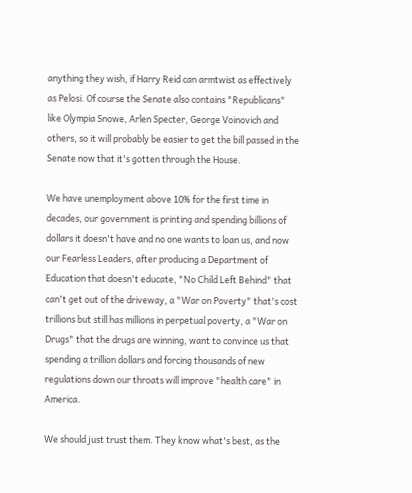anything they wish, if Harry Reid can armtwist as effectively as Pelosi. Of course the Senate also contains "Republicans" like Olympia Snowe, Arlen Specter, George Voinovich and others, so it will probably be easier to get the bill passed in the Senate now that it's gotten through the House.

We have unemployment above 10% for the first time in decades, our government is printing and spending billions of dollars it doesn't have and no one wants to loan us, and now our Fearless Leaders, after producing a Department of Education that doesn't educate, "No Child Left Behind" that can't get out of the driveway, a "War on Poverty" that's cost trillions but still has millions in perpetual poverty, a "War on Drugs" that the drugs are winning, want to convince us that spending a trillion dollars and forcing thousands of new regulations down our throats will improve "health care" in America.

We should just trust them. They know what's best, as the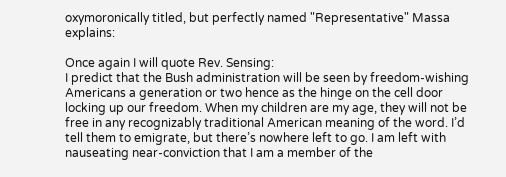oxymoronically titled, but perfectly named "Representative" Massa explains:

Once again I will quote Rev. Sensing:
I predict that the Bush administration will be seen by freedom-wishing Americans a generation or two hence as the hinge on the cell door locking up our freedom. When my children are my age, they will not be free in any recognizably traditional American meaning of the word. I’d tell them to emigrate, but there’s nowhere left to go. I am left with nauseating near-conviction that I am a member of the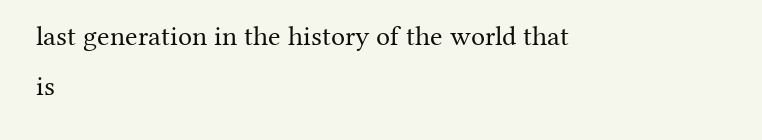last generation in the history of the world that is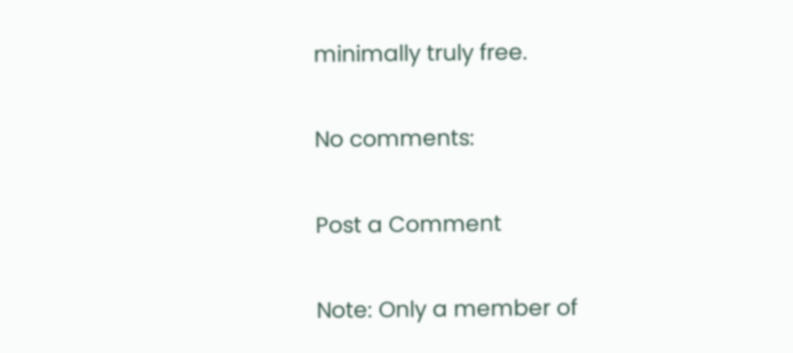minimally truly free.

No comments:

Post a Comment

Note: Only a member of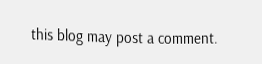this blog may post a comment.